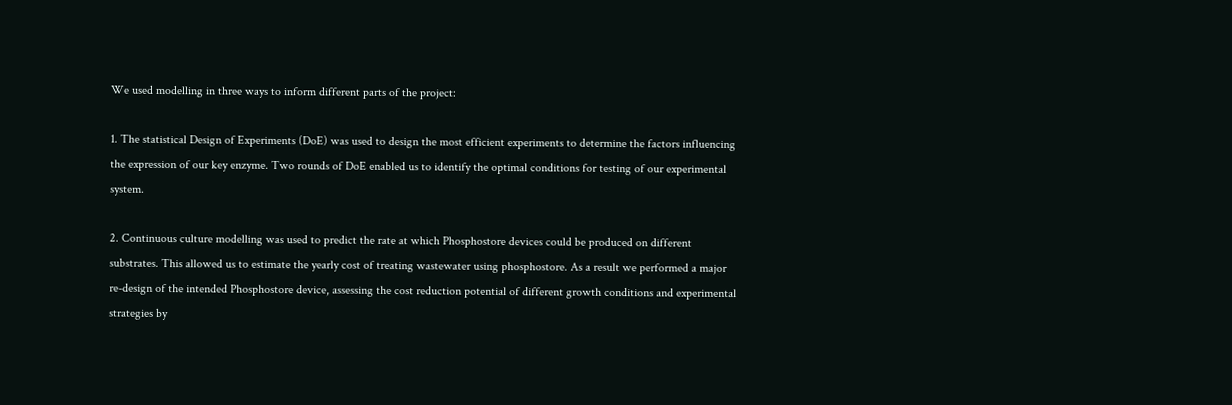We used modelling in three ways to inform different parts of the project:

1. The statistical Design of Experiments (DoE) was used to design the most efficient experiments to determine the factors influencing the expression of our key enzyme. Two rounds of DoE enabled us to identify the optimal conditions for testing of our experimental system.

2. Continuous culture modelling was used to predict the rate at which Phosphostore devices could be produced on different substrates. This allowed us to estimate the yearly cost of treating wastewater using phosphostore. As a result we performed a major re-design of the intended Phosphostore device, assessing the cost reduction potential of different growth conditions and experimental strategies by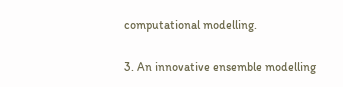computational modelling.

3. An innovative ensemble modelling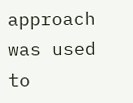approach was used to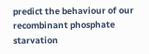predict the behaviour of our recombinant phosphate starvation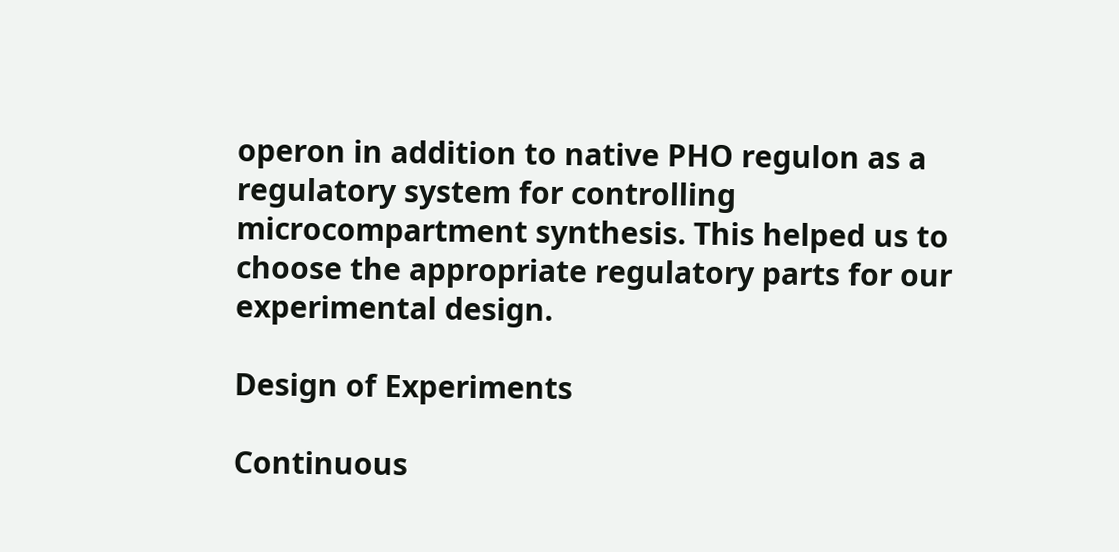operon in addition to native PHO regulon as a regulatory system for controlling microcompartment synthesis. This helped us to choose the appropriate regulatory parts for our experimental design.

Design of Experiments

Continuous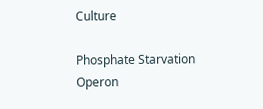Culture

Phosphate Starvation Operon